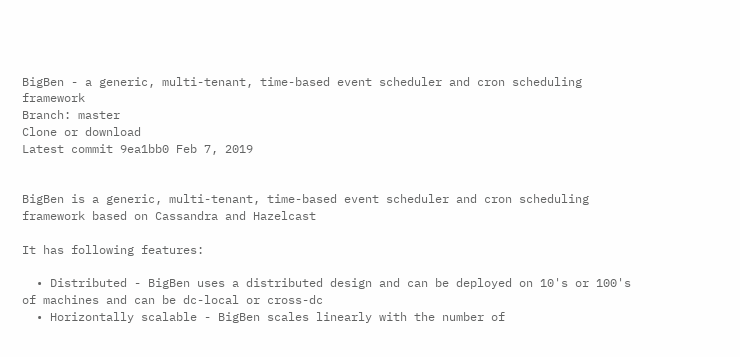BigBen - a generic, multi-tenant, time-based event scheduler and cron scheduling framework
Branch: master
Clone or download
Latest commit 9ea1bb0 Feb 7, 2019


BigBen is a generic, multi-tenant, time-based event scheduler and cron scheduling framework based on Cassandra and Hazelcast

It has following features:

  • Distributed - BigBen uses a distributed design and can be deployed on 10's or 100's of machines and can be dc-local or cross-dc
  • Horizontally scalable - BigBen scales linearly with the number of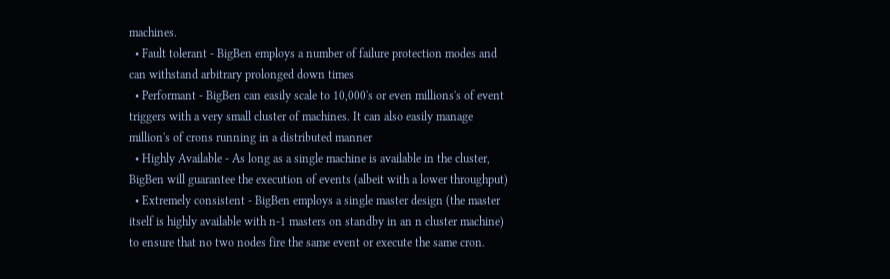machines.
  • Fault tolerant - BigBen employs a number of failure protection modes and can withstand arbitrary prolonged down times
  • Performant - BigBen can easily scale to 10,000's or even millions's of event triggers with a very small cluster of machines. It can also easily manage million's of crons running in a distributed manner
  • Highly Available - As long as a single machine is available in the cluster, BigBen will guarantee the execution of events (albeit with a lower throughput)
  • Extremely consistent - BigBen employs a single master design (the master itself is highly available with n-1 masters on standby in an n cluster machine) to ensure that no two nodes fire the same event or execute the same cron.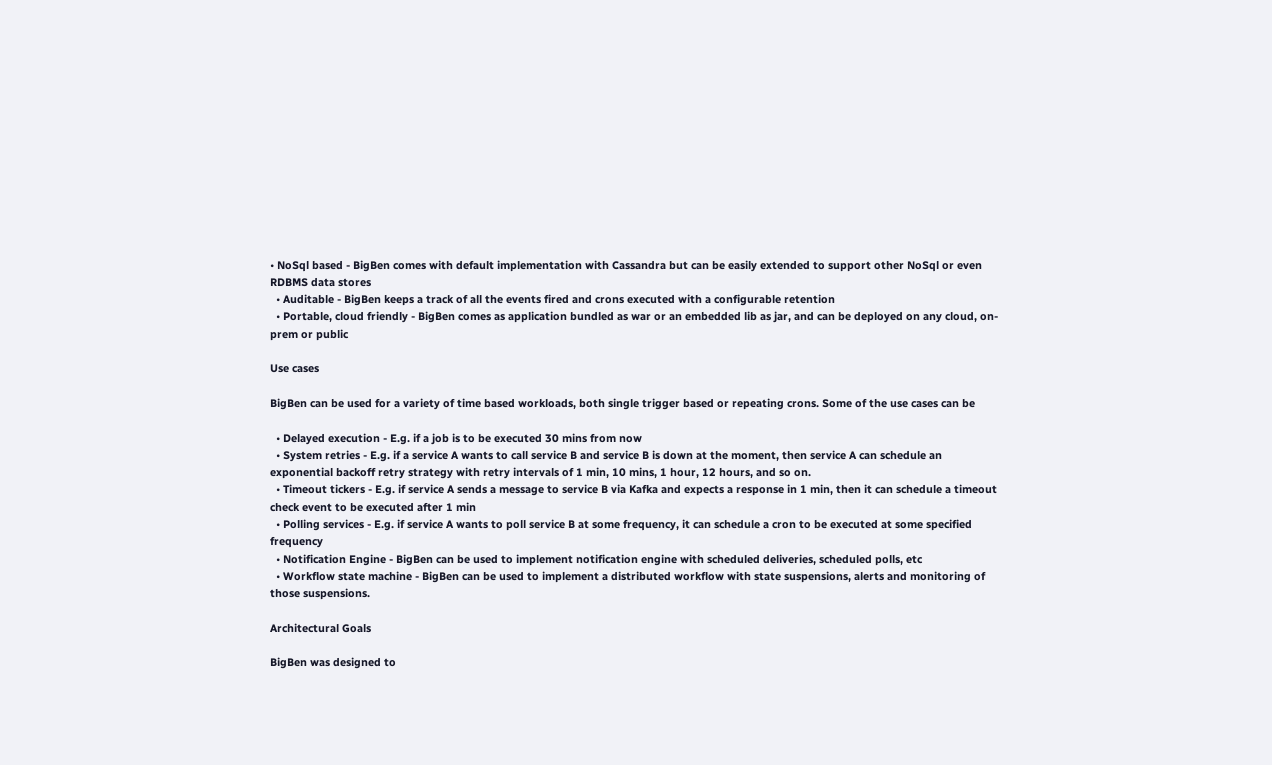• NoSql based - BigBen comes with default implementation with Cassandra but can be easily extended to support other NoSql or even RDBMS data stores
  • Auditable - BigBen keeps a track of all the events fired and crons executed with a configurable retention
  • Portable, cloud friendly - BigBen comes as application bundled as war or an embedded lib as jar, and can be deployed on any cloud, on-prem or public

Use cases

BigBen can be used for a variety of time based workloads, both single trigger based or repeating crons. Some of the use cases can be

  • Delayed execution - E.g. if a job is to be executed 30 mins from now
  • System retries - E.g. if a service A wants to call service B and service B is down at the moment, then service A can schedule an exponential backoff retry strategy with retry intervals of 1 min, 10 mins, 1 hour, 12 hours, and so on.
  • Timeout tickers - E.g. if service A sends a message to service B via Kafka and expects a response in 1 min, then it can schedule a timeout check event to be executed after 1 min
  • Polling services - E.g. if service A wants to poll service B at some frequency, it can schedule a cron to be executed at some specified frequency
  • Notification Engine - BigBen can be used to implement notification engine with scheduled deliveries, scheduled polls, etc
  • Workflow state machine - BigBen can be used to implement a distributed workflow with state suspensions, alerts and monitoring of those suspensions.

Architectural Goals

BigBen was designed to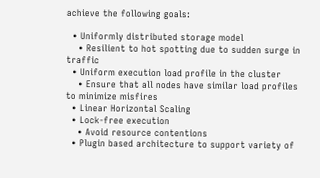achieve the following goals:

  • Uniformly distributed storage model
    • Resilient to hot spotting due to sudden surge in traffic
  • Uniform execution load profile in the cluster
    • Ensure that all nodes have similar load profiles to minimize misfires
  • Linear Horizontal Scaling
  • Lock-free execution
    • Avoid resource contentions
  • Plugin based architecture to support variety of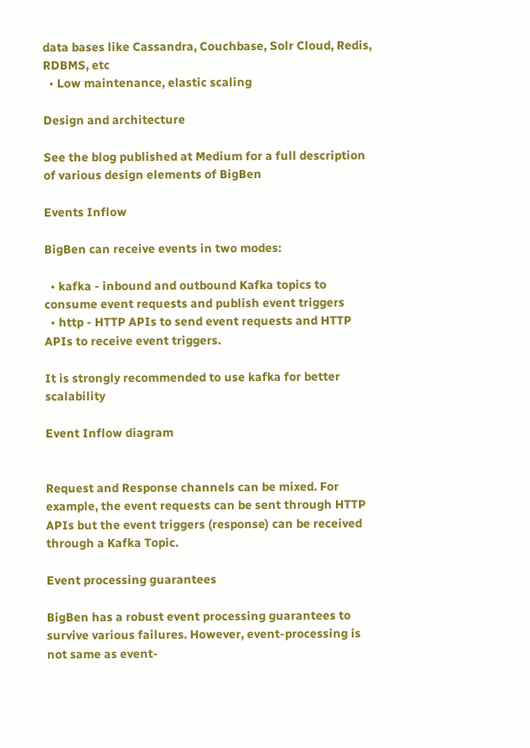data bases like Cassandra, Couchbase, Solr Cloud, Redis, RDBMS, etc
  • Low maintenance, elastic scaling

Design and architecture

See the blog published at Medium for a full description of various design elements of BigBen

Events Inflow

BigBen can receive events in two modes:

  • kafka - inbound and outbound Kafka topics to consume event requests and publish event triggers
  • http - HTTP APIs to send event requests and HTTP APIs to receive event triggers.

It is strongly recommended to use kafka for better scalability

Event Inflow diagram


Request and Response channels can be mixed. For example, the event requests can be sent through HTTP APIs but the event triggers (response) can be received through a Kafka Topic.

Event processing guarantees

BigBen has a robust event processing guarantees to survive various failures. However, event-processing is not same as event-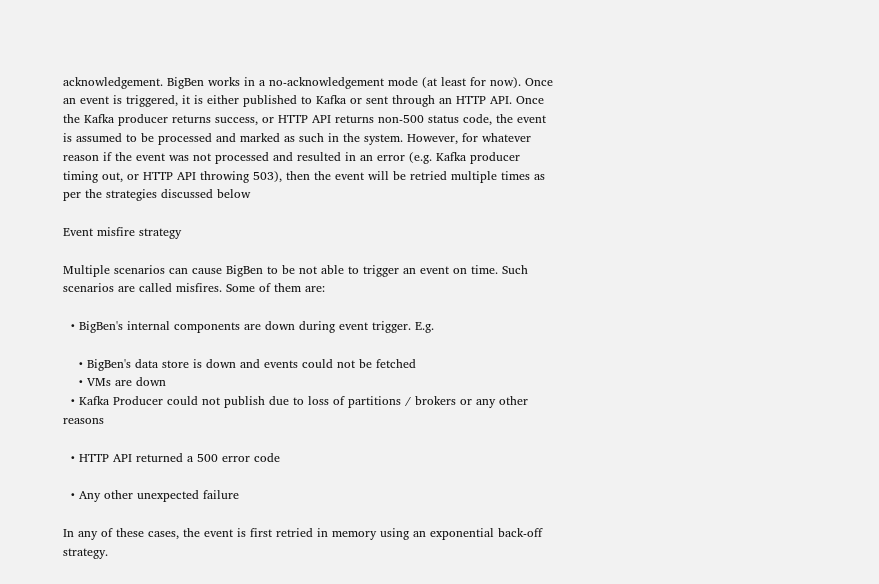acknowledgement. BigBen works in a no-acknowledgement mode (at least for now). Once an event is triggered, it is either published to Kafka or sent through an HTTP API. Once the Kafka producer returns success, or HTTP API returns non-500 status code, the event is assumed to be processed and marked as such in the system. However, for whatever reason if the event was not processed and resulted in an error (e.g. Kafka producer timing out, or HTTP API throwing 503), then the event will be retried multiple times as per the strategies discussed below

Event misfire strategy

Multiple scenarios can cause BigBen to be not able to trigger an event on time. Such scenarios are called misfires. Some of them are:

  • BigBen's internal components are down during event trigger. E.g.

    • BigBen's data store is down and events could not be fetched
    • VMs are down
  • Kafka Producer could not publish due to loss of partitions / brokers or any other reasons

  • HTTP API returned a 500 error code

  • Any other unexpected failure

In any of these cases, the event is first retried in memory using an exponential back-off strategy.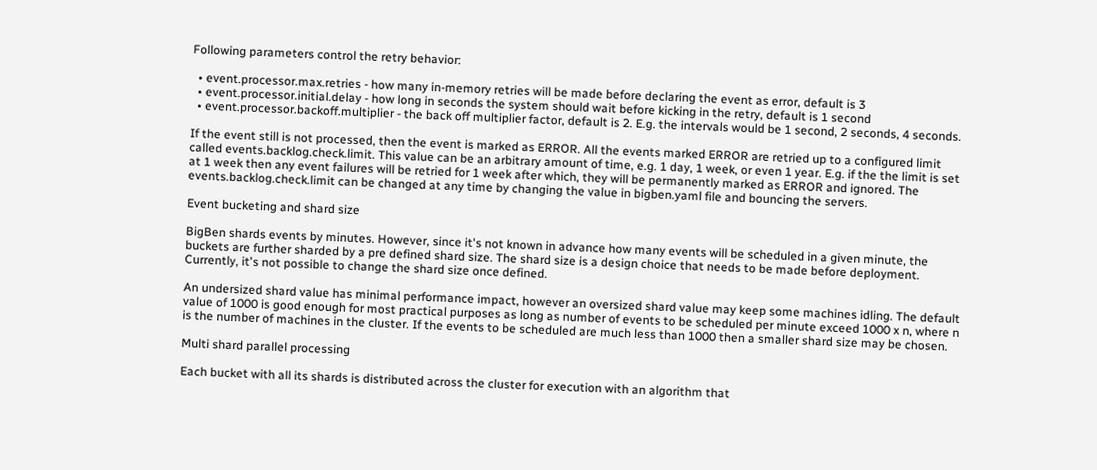Following parameters control the retry behavior:

  • event.processor.max.retries - how many in-memory retries will be made before declaring the event as error, default is 3
  • event.processor.initial.delay - how long in seconds the system should wait before kicking in the retry, default is 1 second
  • event.processor.backoff.multiplier - the back off multiplier factor, default is 2. E.g. the intervals would be 1 second, 2 seconds, 4 seconds.

If the event still is not processed, then the event is marked as ERROR. All the events marked ERROR are retried up to a configured limit called events.backlog.check.limit. This value can be an arbitrary amount of time, e.g. 1 day, 1 week, or even 1 year. E.g. if the the limit is set at 1 week then any event failures will be retried for 1 week after which, they will be permanently marked as ERROR and ignored. The events.backlog.check.limit can be changed at any time by changing the value in bigben.yaml file and bouncing the servers.

Event bucketing and shard size

BigBen shards events by minutes. However, since it's not known in advance how many events will be scheduled in a given minute, the buckets are further sharded by a pre defined shard size. The shard size is a design choice that needs to be made before deployment. Currently, it's not possible to change the shard size once defined.

An undersized shard value has minimal performance impact, however an oversized shard value may keep some machines idling. The default value of 1000 is good enough for most practical purposes as long as number of events to be scheduled per minute exceed 1000 x n, where n is the number of machines in the cluster. If the events to be scheduled are much less than 1000 then a smaller shard size may be chosen.

Multi shard parallel processing

Each bucket with all its shards is distributed across the cluster for execution with an algorithm that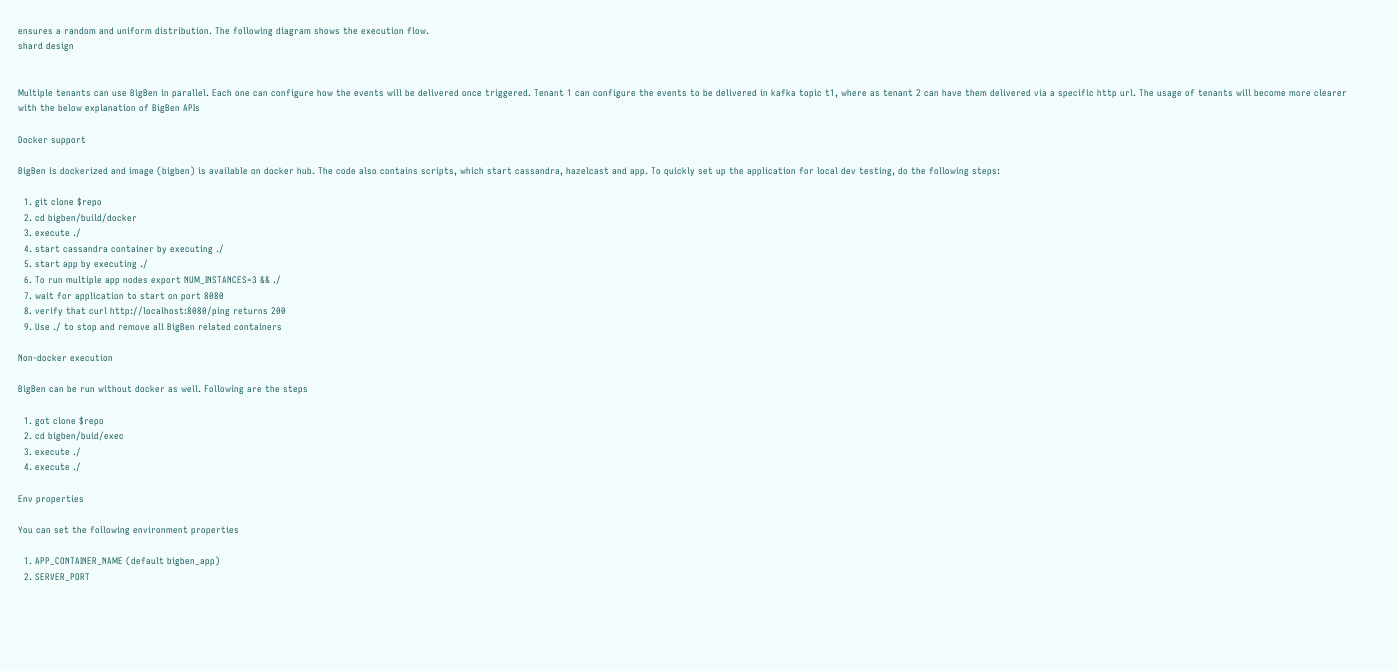ensures a random and uniform distribution. The following diagram shows the execution flow.
shard design


Multiple tenants can use BigBen in parallel. Each one can configure how the events will be delivered once triggered. Tenant 1 can configure the events to be delivered in kafka topic t1, where as tenant 2 can have them delivered via a specific http url. The usage of tenants will become more clearer with the below explanation of BigBen APIs

Docker support

BigBen is dockerized and image (bigben) is available on docker hub. The code also contains scripts, which start cassandra, hazelcast and app. To quickly set up the application for local dev testing, do the following steps:

  1. git clone $repo
  2. cd bigben/build/docker
  3. execute ./
  4. start cassandra container by executing ./
  5. start app by executing ./
  6. To run multiple app nodes export NUM_INSTANCES=3 && ./
  7. wait for application to start on port 8080
  8. verify that curl http://localhost:8080/ping returns 200
  9. Use ./ to stop and remove all BigBen related containers

Non-docker execution

BigBen can be run without docker as well. Following are the steps

  1. got clone $repo
  2. cd bigben/buid/exec
  3. execute ./
  4. execute ./

Env properties

You can set the following environment properties

  1. APP_CONTAINER_NAME (default bigben_app)
  2. SERVER_PORT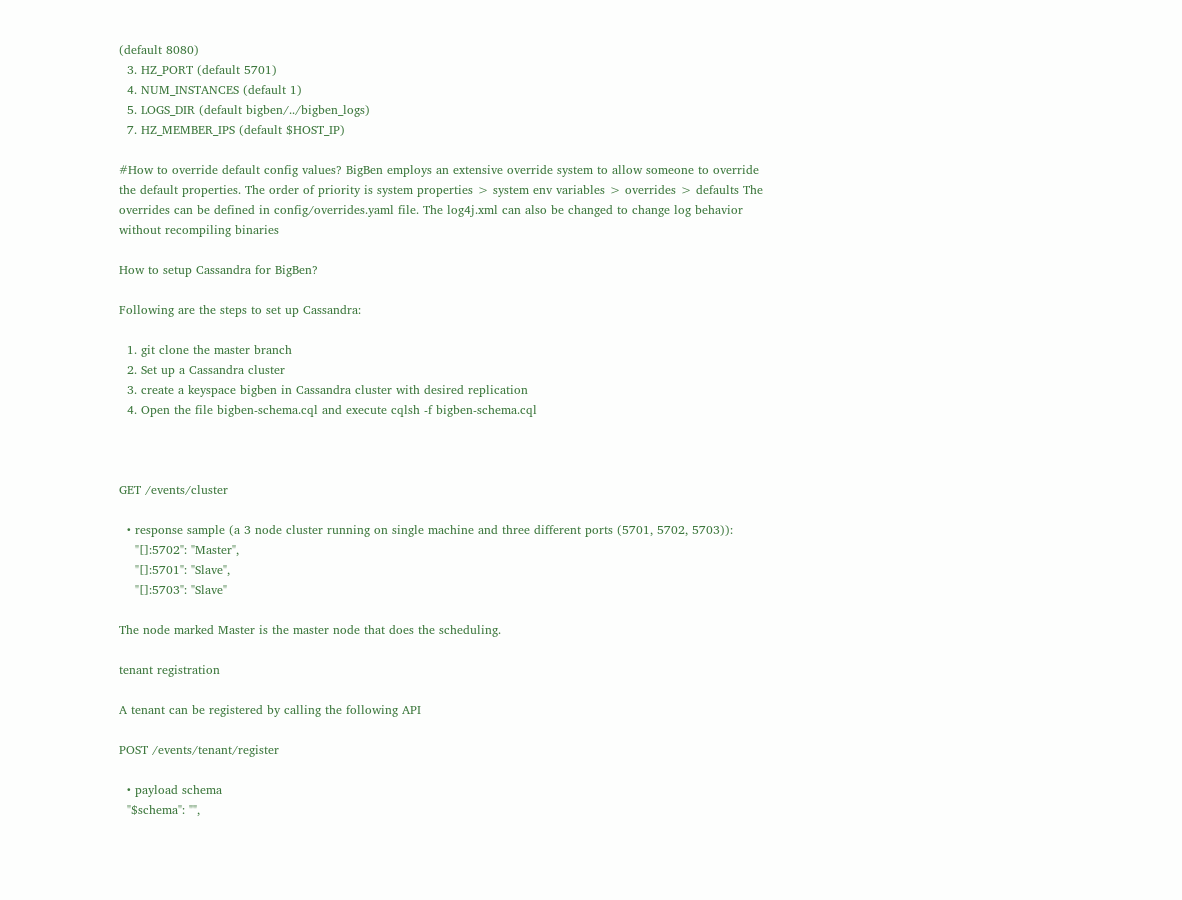(default 8080)
  3. HZ_PORT (default 5701)
  4. NUM_INSTANCES (default 1)
  5. LOGS_DIR (default bigben/../bigben_logs)
  7. HZ_MEMBER_IPS (default $HOST_IP)

#How to override default config values? BigBen employs an extensive override system to allow someone to override the default properties. The order of priority is system properties > system env variables > overrides > defaults The overrides can be defined in config/overrides.yaml file. The log4j.xml can also be changed to change log behavior without recompiling binaries

How to setup Cassandra for BigBen?

Following are the steps to set up Cassandra:

  1. git clone the master branch
  2. Set up a Cassandra cluster
  3. create a keyspace bigben in Cassandra cluster with desired replication
  4. Open the file bigben-schema.cql and execute cqlsh -f bigben-schema.cql



GET /events/cluster

  • response sample (a 3 node cluster running on single machine and three different ports (5701, 5702, 5703)):
    "[]:5702": "Master",
    "[]:5701": "Slave",
    "[]:5703": "Slave"

The node marked Master is the master node that does the scheduling.

tenant registration

A tenant can be registered by calling the following API

POST /events/tenant/register

  • payload schema
  "$schema": "",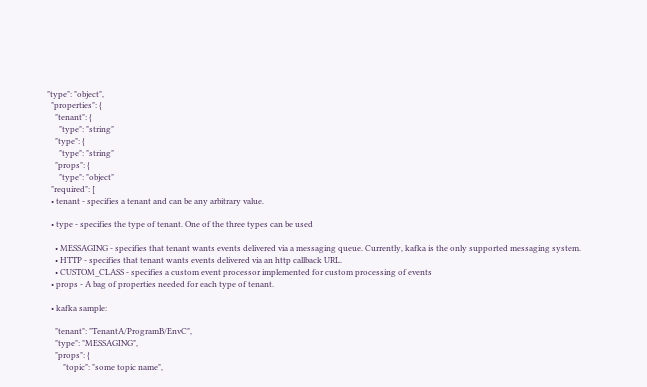"type": "object",
  "properties": {
    "tenant": {
      "type": "string"
    "type": {
      "type": "string"
    "props": {
      "type": "object"
  "required": [
  • tenant - specifies a tenant and can be any arbitrary value.

  • type - specifies the type of tenant. One of the three types can be used

    • MESSAGING - specifies that tenant wants events delivered via a messaging queue. Currently, kafka is the only supported messaging system.
    • HTTP - specifies that tenant wants events delivered via an http callback URL.
    • CUSTOM_CLASS - specifies a custom event processor implemented for custom processing of events
  • props - A bag of properties needed for each type of tenant.

  • kafka sample:

    "tenant": "TenantA/ProgramB/EnvC",
    "type": "MESSAGING",
    "props": {
        "topic": "some topic name",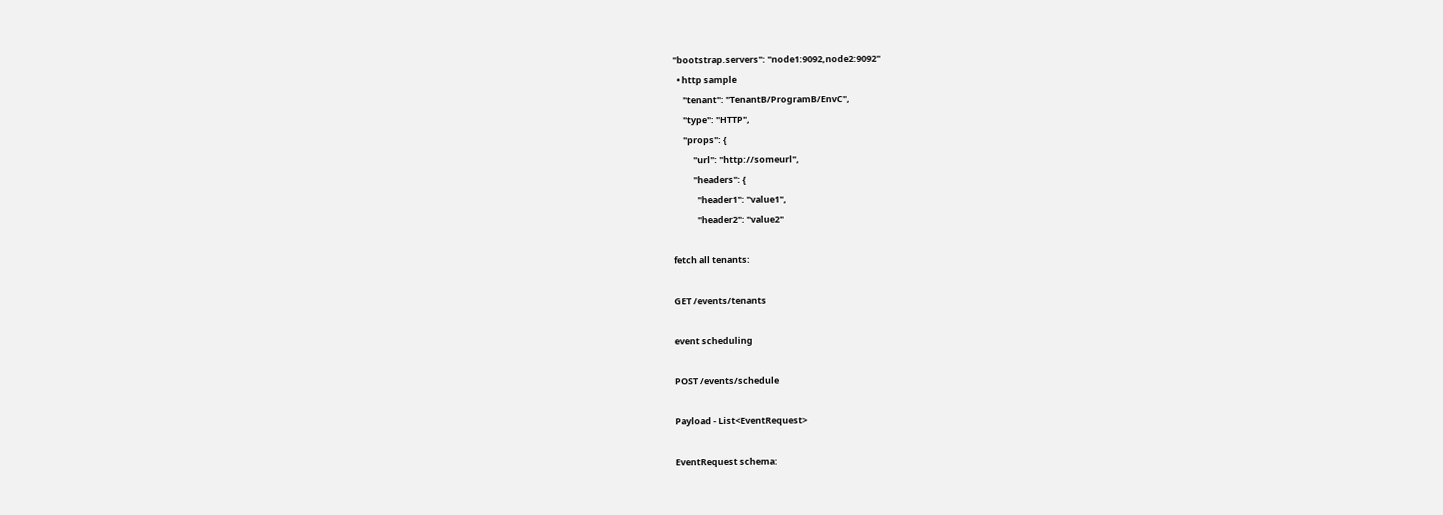"bootstrap.servers": "node1:9092,node2:9092"
  • http sample
     "tenant": "TenantB/ProgramB/EnvC",
     "type": "HTTP",
     "props": {
          "url": "http://someurl",
          "headers": {
            "header1": "value1",
            "header2": "value2"

fetch all tenants:

GET /events/tenants

event scheduling

POST /events/schedule

Payload - List<EventRequest>

EventRequest schema: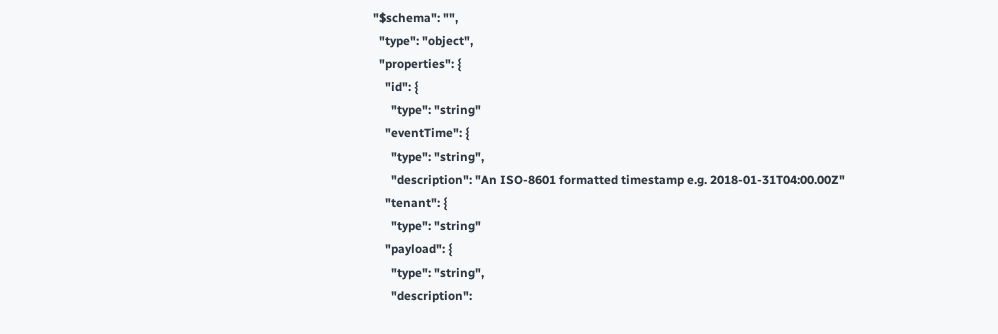"$schema": "",
  "type": "object",
  "properties": {
    "id": {
      "type": "string"
    "eventTime": {
      "type": "string",
      "description": "An ISO-8601 formatted timestamp e.g. 2018-01-31T04:00.00Z"
    "tenant": {
      "type": "string"
    "payload": {
      "type": "string",
      "description":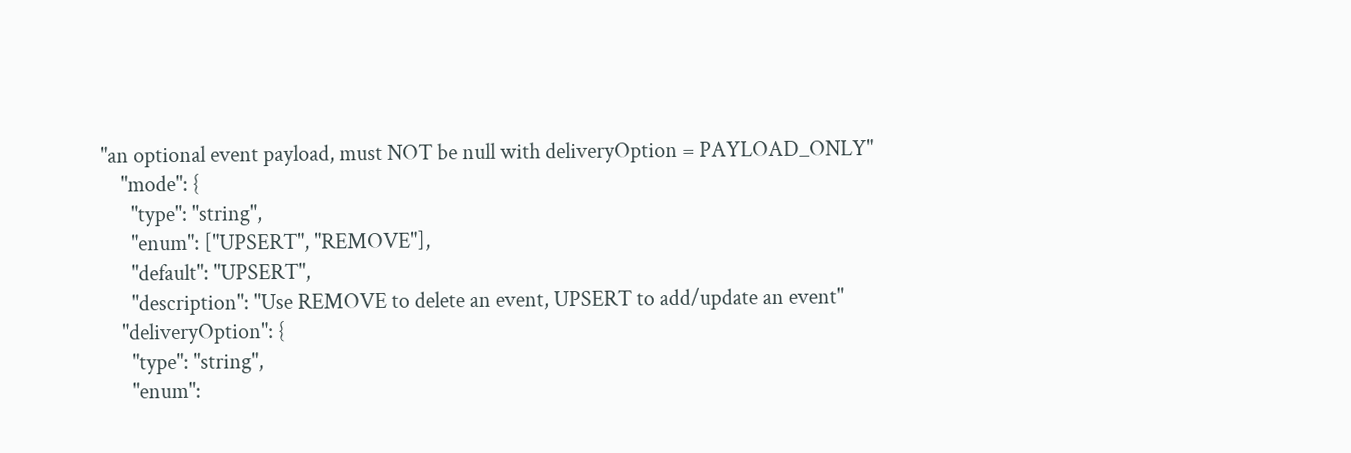"an optional event payload, must NOT be null with deliveryOption = PAYLOAD_ONLY"
    "mode": {
      "type": "string",
      "enum": ["UPSERT", "REMOVE"],
      "default": "UPSERT",
      "description": "Use REMOVE to delete an event, UPSERT to add/update an event"
    "deliveryOption": {
      "type": "string",
      "enum":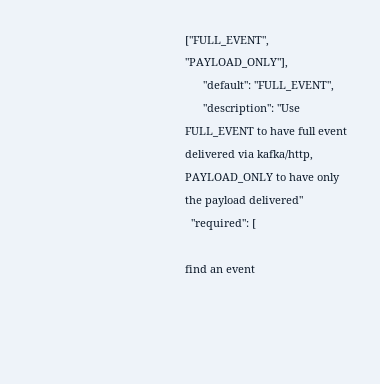["FULL_EVENT", "PAYLOAD_ONLY"],
      "default": "FULL_EVENT",
      "description": "Use FULL_EVENT to have full event delivered via kafka/http, PAYLOAD_ONLY to have only the payload delivered"
  "required": [

find an event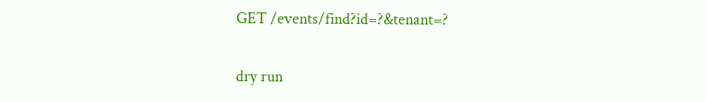GET /events/find?id=?&tenant=?

dry run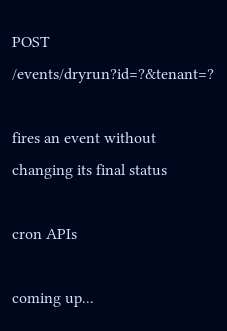POST /events/dryrun?id=?&tenant=?

fires an event without changing its final status

cron APIs

coming up...